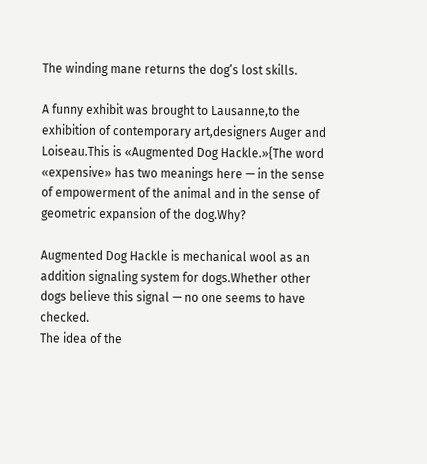The winding mane returns the dog’s lost skills.

A funny exhibit was brought to Lausanne,to the exhibition of contemporary art,designers Auger and Loiseau.This is «Augmented Dog Hackle.»{The word «expensive» has two meanings here — in the sense of empowerment of the animal and in the sense of geometric expansion of the dog.Why?

Augmented Dog Hackle is mechanical wool as an addition signaling system for dogs.Whether other dogs believe this signal — no one seems to have checked.
The idea of the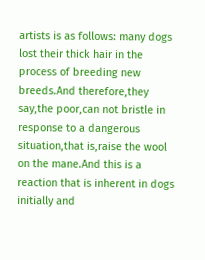artists is as follows: many dogs lost their thick hair in the process of breeding new breeds.And therefore,they say,the poor,can not bristle in response to a dangerous situation,that is,raise the wool on the mane.And this is a reaction that is inherent in dogs initially and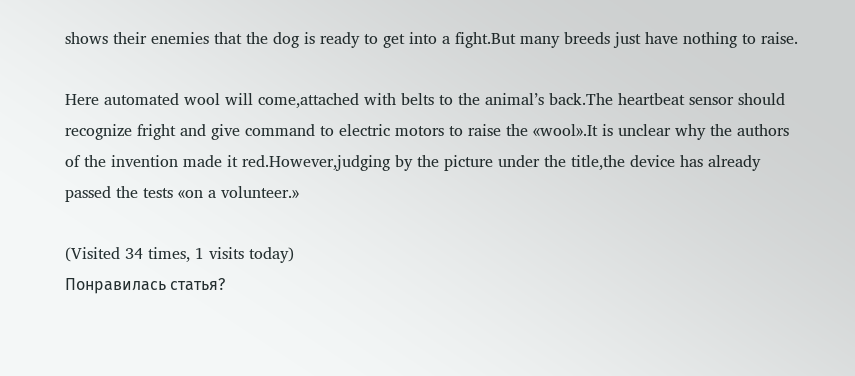shows their enemies that the dog is ready to get into a fight.But many breeds just have nothing to raise.

Here automated wool will come,attached with belts to the animal’s back.The heartbeat sensor should recognize fright and give command to electric motors to raise the «wool».It is unclear why the authors of the invention made it red.However,judging by the picture under the title,the device has already passed the tests «on a volunteer.»

(Visited 34 times, 1 visits today)
Понравилась статья?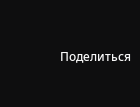Поделиться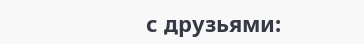с друзьями: